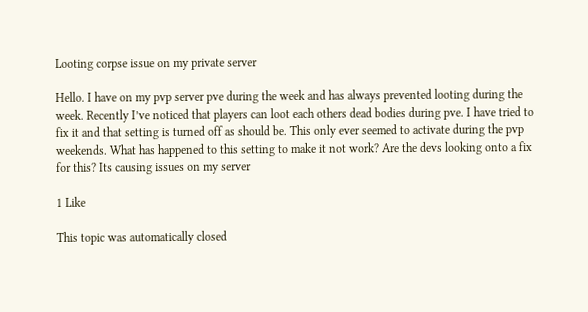Looting corpse issue on my private server

Hello. I have on my pvp server pve during the week and has always prevented looting during the week. Recently I’ve noticed that players can loot each others dead bodies during pve. I have tried to fix it and that setting is turned off as should be. This only ever seemed to activate during the pvp weekends. What has happened to this setting to make it not work? Are the devs looking onto a fix for this? Its causing issues on my server

1 Like

This topic was automatically closed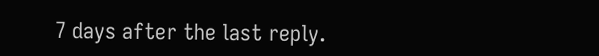7 days after the last reply.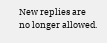New replies are no longer allowed.